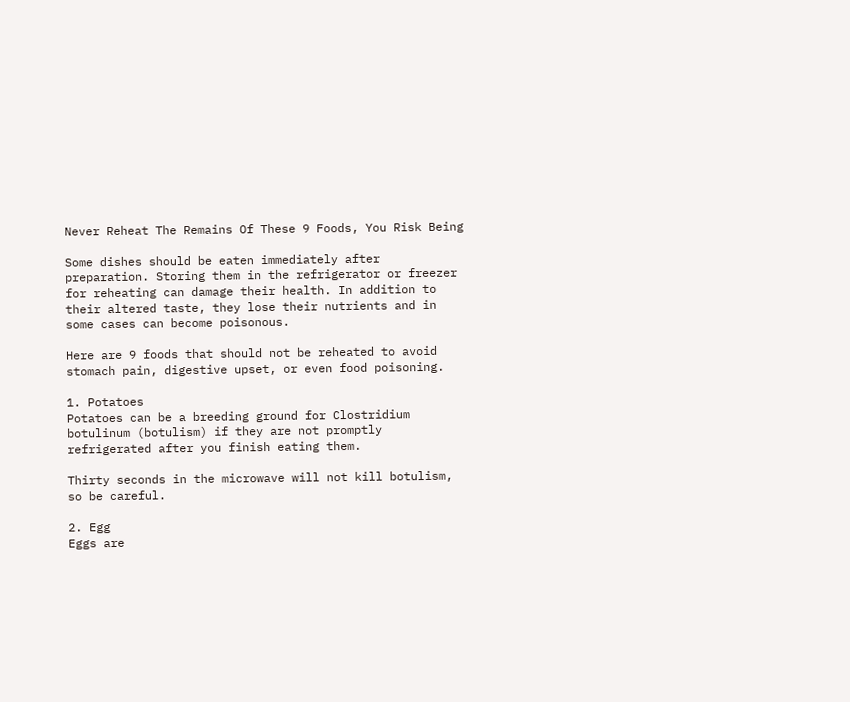Never Reheat The Remains Of These 9 Foods, You Risk Being

Some dishes should be eaten immediately after preparation. Storing them in the refrigerator or freezer for reheating can damage their health. In addition to their altered taste, they lose their nutrients and in some cases can become poisonous.

Here are 9 foods that should not be reheated to avoid stomach pain, digestive upset, or even food poisoning.

1. Potatoes
Potatoes can be a breeding ground for Clostridium botulinum (botulism) if they are not promptly refrigerated after you finish eating them.

Thirty seconds in the microwave will not kill botulism, so be careful.

2. Egg
Eggs are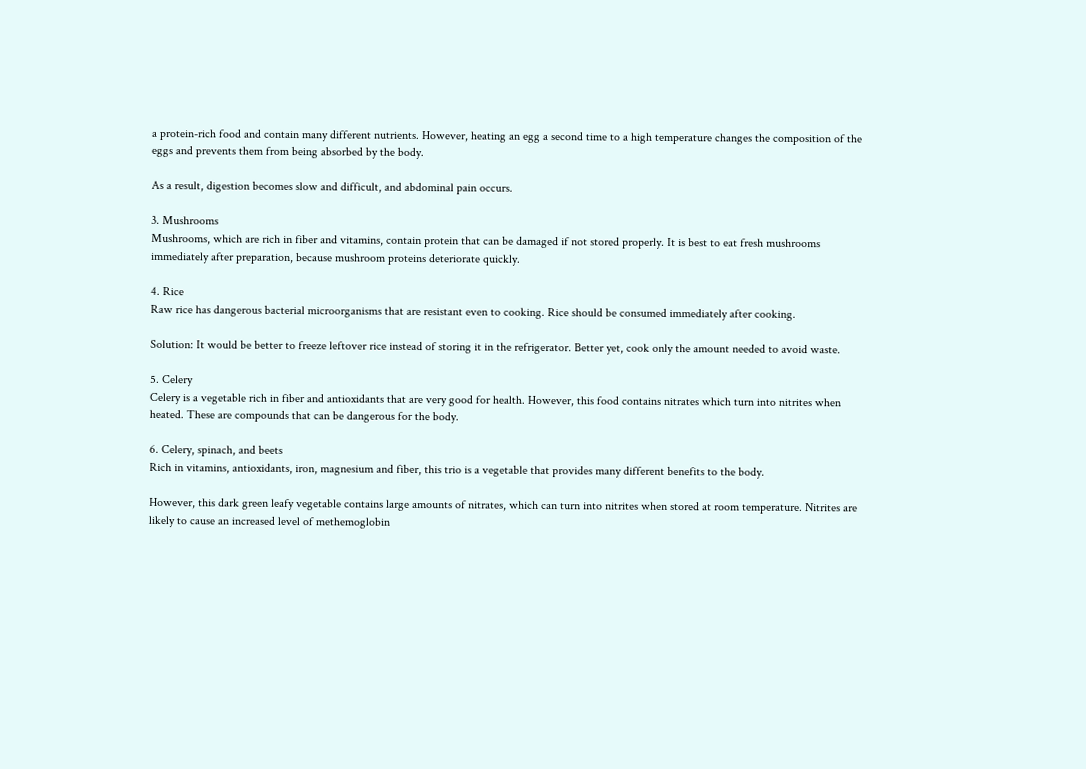a protein-rich food and contain many different nutrients. However, heating an egg a second time to a high temperature changes the composition of the eggs and prevents them from being absorbed by the body.

As a result, digestion becomes slow and difficult, and abdominal pain occurs.

3. Mushrooms
Mushrooms, which are rich in fiber and vitamins, contain protein that can be damaged if not stored properly. It is best to eat fresh mushrooms immediately after preparation, because mushroom proteins deteriorate quickly.

4. Rice
Raw rice has dangerous bacterial microorganisms that are resistant even to cooking. Rice should be consumed immediately after cooking.

Solution: It would be better to freeze leftover rice instead of storing it in the refrigerator. Better yet, cook only the amount needed to avoid waste.

5. Celery
Celery is a vegetable rich in fiber and antioxidants that are very good for health. However, this food contains nitrates which turn into nitrites when heated. These are compounds that can be dangerous for the body.

6. Celery, spinach, and beets
Rich in vitamins, antioxidants, iron, magnesium and fiber, this trio is a vegetable that provides many different benefits to the body.

However, this dark green leafy vegetable contains large amounts of nitrates, which can turn into nitrites when stored at room temperature. Nitrites are likely to cause an increased level of methemoglobin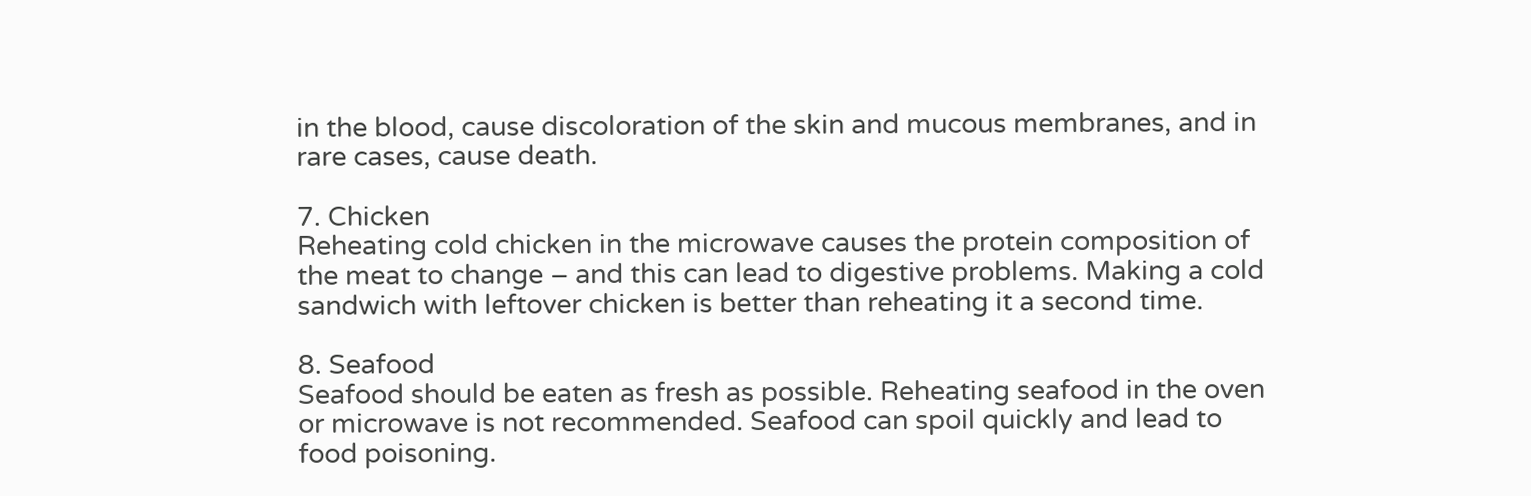in the blood, cause discoloration of the skin and mucous membranes, and in rare cases, cause death.

7. Chicken
Reheating cold chicken in the microwave causes the protein composition of the meat to change – and this can lead to digestive problems. Making a cold sandwich with leftover chicken is better than reheating it a second time.

8. Seafood
Seafood should be eaten as fresh as possible. Reheating seafood in the oven or microwave is not recommended. Seafood can spoil quickly and lead to food poisoning.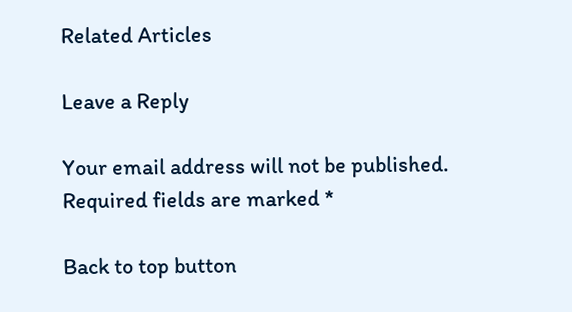Related Articles

Leave a Reply

Your email address will not be published. Required fields are marked *

Back to top button